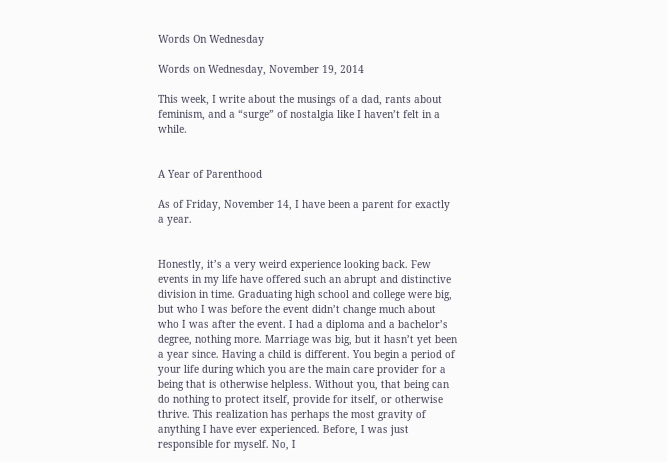Words On Wednesday

Words on Wednesday, November 19, 2014

This week, I write about the musings of a dad, rants about feminism, and a “surge” of nostalgia like I haven’t felt in a while.


A Year of Parenthood

As of Friday, November 14, I have been a parent for exactly a year.


Honestly, it’s a very weird experience looking back. Few events in my life have offered such an abrupt and distinctive division in time. Graduating high school and college were big, but who I was before the event didn’t change much about who I was after the event. I had a diploma and a bachelor’s degree, nothing more. Marriage was big, but it hasn’t yet been a year since. Having a child is different. You begin a period of your life during which you are the main care provider for a being that is otherwise helpless. Without you, that being can do nothing to protect itself, provide for itself, or otherwise thrive. This realization has perhaps the most gravity of anything I have ever experienced. Before, I was just responsible for myself. No, I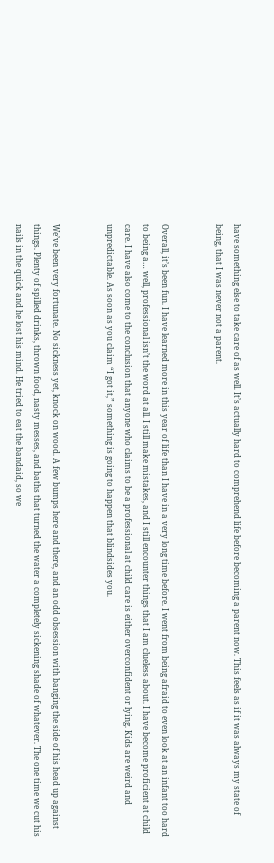have something else to take care of as well. It’s actually hard to comprehend life before becoming a parent now. This feels as if it was always my state of being, that I was never not a parent.


Overall, it’s been fun. I have learned more in this year of life than I have in a very long time before. I went from being afraid to even look at an infant too hard to being a… well, professional isn’t the word at all. I still make mistakes, and I still encounter things that I am clueless about. I have become proficient at child care. I have also come to the conclusion that anyone who claims to be a professional at child care is either overconfident or lying. Kids are weird and unpredictable. As soon as you claim “I got it,” something is going to happen that blindsides you.


We’ve been very fortunate. No sickness yet, knock on wood. A few bumps here and there, and an odd obsession with banging the side of his head up against things. Plenty of spilled drinks, thrown food, nasty messes, and baths that turned the water a completely sickening shade of whatever. The one time we cut his nails in the quick and he lost his mind. He tried to eat the bandaid, so we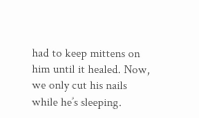had to keep mittens on him until it healed. Now, we only cut his nails while he’s sleeping.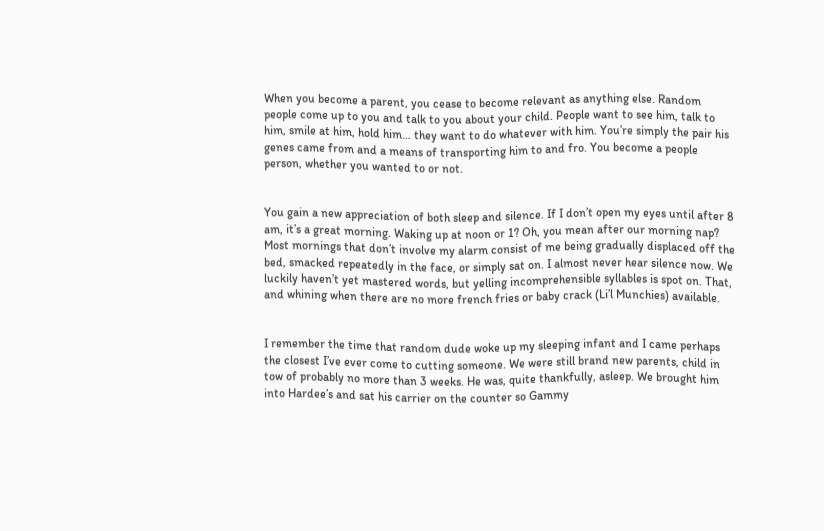When you become a parent, you cease to become relevant as anything else. Random people come up to you and talk to you about your child. People want to see him, talk to him, smile at him, hold him… they want to do whatever with him. You’re simply the pair his genes came from and a means of transporting him to and fro. You become a people person, whether you wanted to or not.


You gain a new appreciation of both sleep and silence. If I don’t open my eyes until after 8 am, it’s a great morning. Waking up at noon or 1? Oh, you mean after our morning nap? Most mornings that don’t involve my alarm consist of me being gradually displaced off the bed, smacked repeatedly in the face, or simply sat on. I almost never hear silence now. We luckily haven’t yet mastered words, but yelling incomprehensible syllables is spot on. That, and whining when there are no more french fries or baby crack (Li’l Munchies) available.


I remember the time that random dude woke up my sleeping infant and I came perhaps the closest I’ve ever come to cutting someone. We were still brand new parents, child in tow of probably no more than 3 weeks. He was, quite thankfully, asleep. We brought him into Hardee’s and sat his carrier on the counter so Gammy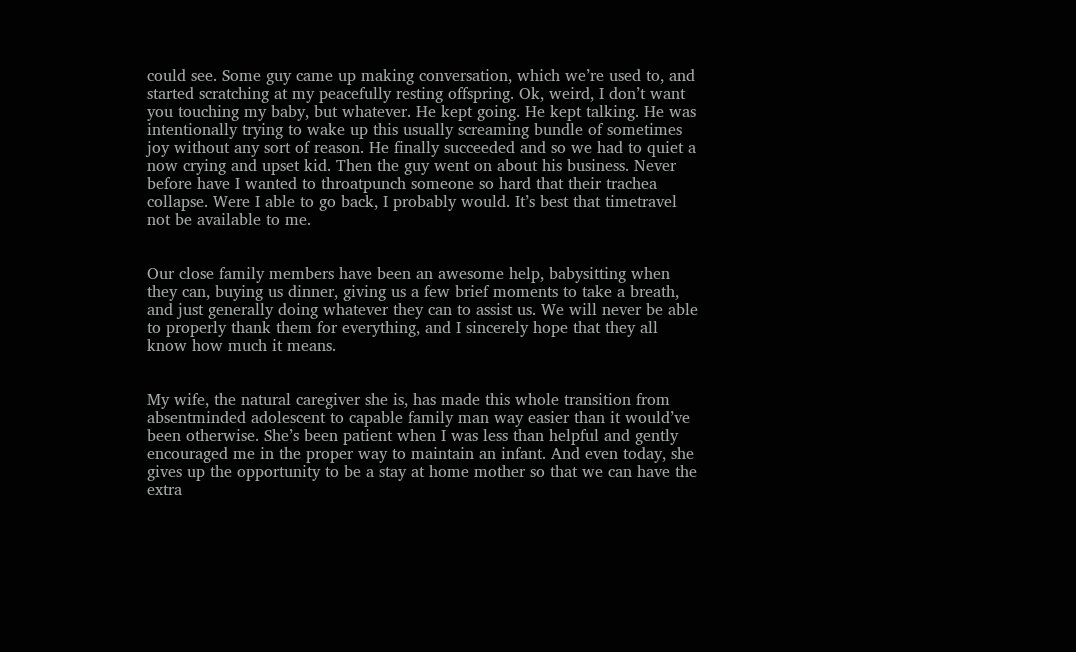could see. Some guy came up making conversation, which we’re used to, and started scratching at my peacefully resting offspring. Ok, weird, I don’t want you touching my baby, but whatever. He kept going. He kept talking. He was intentionally trying to wake up this usually screaming bundle of sometimes joy without any sort of reason. He finally succeeded and so we had to quiet a now crying and upset kid. Then the guy went on about his business. Never before have I wanted to throatpunch someone so hard that their trachea collapse. Were I able to go back, I probably would. It’s best that timetravel not be available to me.


Our close family members have been an awesome help, babysitting when they can, buying us dinner, giving us a few brief moments to take a breath, and just generally doing whatever they can to assist us. We will never be able to properly thank them for everything, and I sincerely hope that they all know how much it means.


My wife, the natural caregiver she is, has made this whole transition from absentminded adolescent to capable family man way easier than it would’ve been otherwise. She’s been patient when I was less than helpful and gently encouraged me in the proper way to maintain an infant. And even today, she gives up the opportunity to be a stay at home mother so that we can have the extra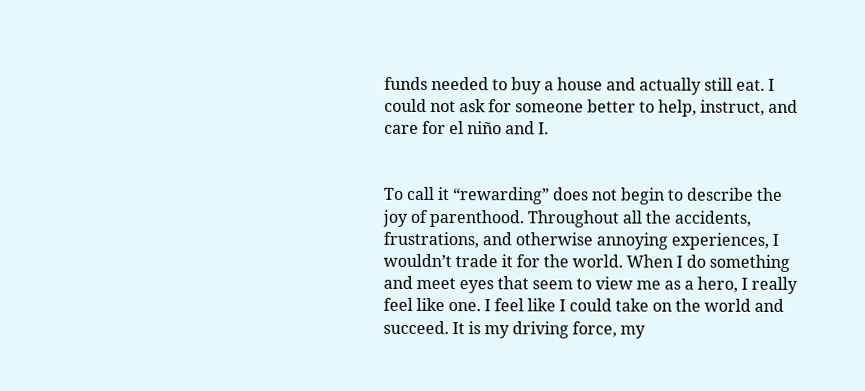funds needed to buy a house and actually still eat. I could not ask for someone better to help, instruct, and care for el niño and I.


To call it “rewarding” does not begin to describe the joy of parenthood. Throughout all the accidents, frustrations, and otherwise annoying experiences, I wouldn’t trade it for the world. When I do something and meet eyes that seem to view me as a hero, I really feel like one. I feel like I could take on the world and succeed. It is my driving force, my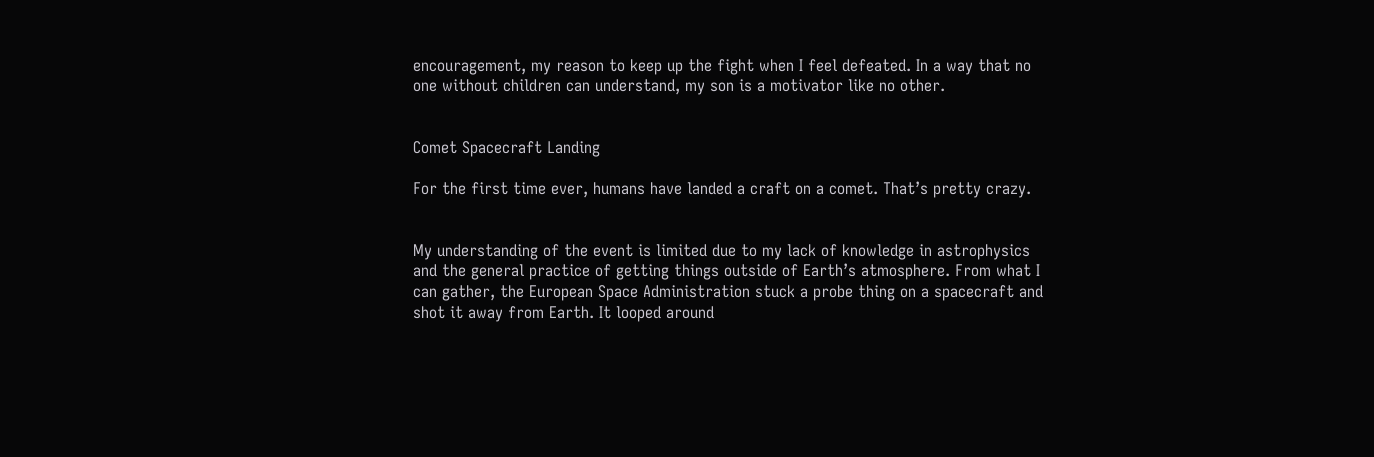encouragement, my reason to keep up the fight when I feel defeated. In a way that no one without children can understand, my son is a motivator like no other.


Comet Spacecraft Landing

For the first time ever, humans have landed a craft on a comet. That’s pretty crazy.


My understanding of the event is limited due to my lack of knowledge in astrophysics and the general practice of getting things outside of Earth’s atmosphere. From what I can gather, the European Space Administration stuck a probe thing on a spacecraft and shot it away from Earth. It looped around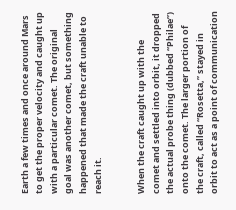Earth a few times and once around Mars to get the proper velocity and caught up with a particular comet. The original goal was another comet, but something happened that made the craft unable to reach it.


When the craft caught up with the comet and settled into orbit, it dropped the actual probe thing (dubbed “Philae”) onto the comet. The larger portion of the craft, called “Rosetta,” stayed in orbit to act as a point of communication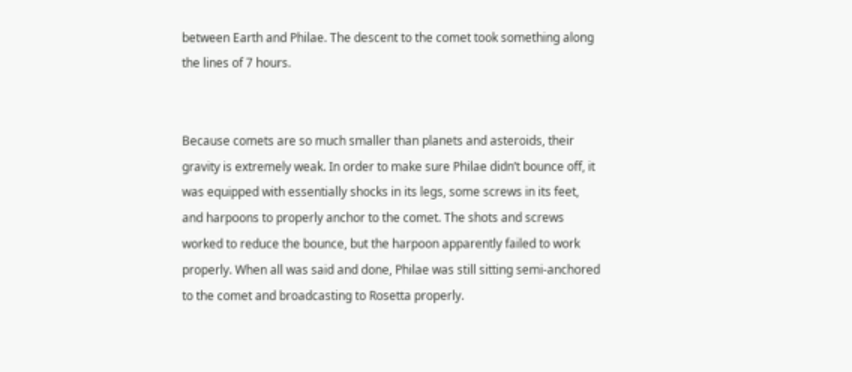between Earth and Philae. The descent to the comet took something along the lines of 7 hours.


Because comets are so much smaller than planets and asteroids, their gravity is extremely weak. In order to make sure Philae didn’t bounce off, it was equipped with essentially shocks in its legs, some screws in its feet, and harpoons to properly anchor to the comet. The shots and screws worked to reduce the bounce, but the harpoon apparently failed to work properly. When all was said and done, Philae was still sitting semi-anchored to the comet and broadcasting to Rosetta properly.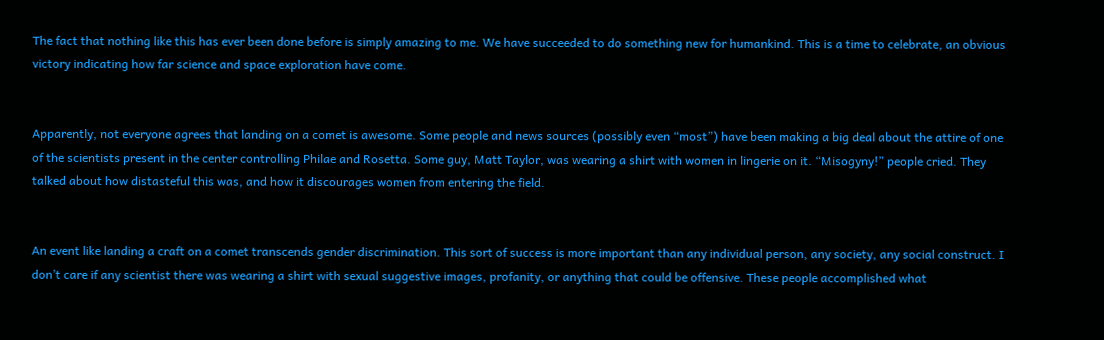The fact that nothing like this has ever been done before is simply amazing to me. We have succeeded to do something new for humankind. This is a time to celebrate, an obvious victory indicating how far science and space exploration have come.


Apparently, not everyone agrees that landing on a comet is awesome. Some people and news sources (possibly even “most”) have been making a big deal about the attire of one of the scientists present in the center controlling Philae and Rosetta. Some guy, Matt Taylor, was wearing a shirt with women in lingerie on it. “Misogyny!” people cried. They talked about how distasteful this was, and how it discourages women from entering the field.


An event like landing a craft on a comet transcends gender discrimination. This sort of success is more important than any individual person, any society, any social construct. I don’t care if any scientist there was wearing a shirt with sexual suggestive images, profanity, or anything that could be offensive. These people accomplished what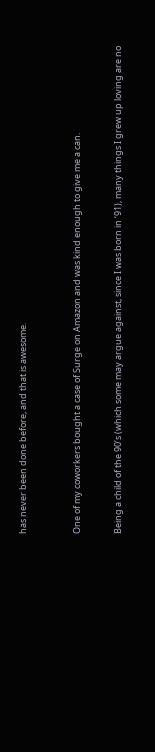has never been done before, and that is awesome.



One of my coworkers bought a case of Surge on Amazon and was kind enough to give me a can.


Being a child of the 90’s (which some may argue against, since I was born in ‘91), many things I grew up loving are no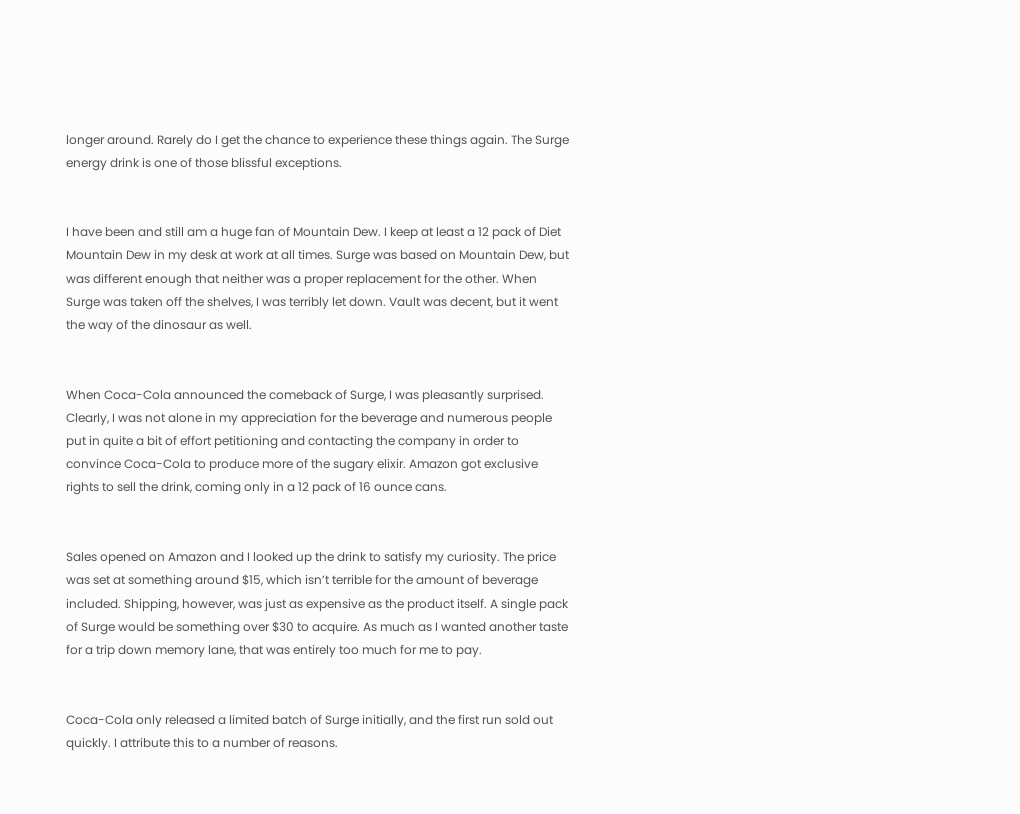longer around. Rarely do I get the chance to experience these things again. The Surge energy drink is one of those blissful exceptions.


I have been and still am a huge fan of Mountain Dew. I keep at least a 12 pack of Diet Mountain Dew in my desk at work at all times. Surge was based on Mountain Dew, but was different enough that neither was a proper replacement for the other. When Surge was taken off the shelves, I was terribly let down. Vault was decent, but it went the way of the dinosaur as well.


When Coca-Cola announced the comeback of Surge, I was pleasantly surprised. Clearly, I was not alone in my appreciation for the beverage and numerous people put in quite a bit of effort petitioning and contacting the company in order to convince Coca-Cola to produce more of the sugary elixir. Amazon got exclusive rights to sell the drink, coming only in a 12 pack of 16 ounce cans.


Sales opened on Amazon and I looked up the drink to satisfy my curiosity. The price was set at something around $15, which isn’t terrible for the amount of beverage included. Shipping, however, was just as expensive as the product itself. A single pack of Surge would be something over $30 to acquire. As much as I wanted another taste for a trip down memory lane, that was entirely too much for me to pay.


Coca-Cola only released a limited batch of Surge initially, and the first run sold out quickly. I attribute this to a number of reasons.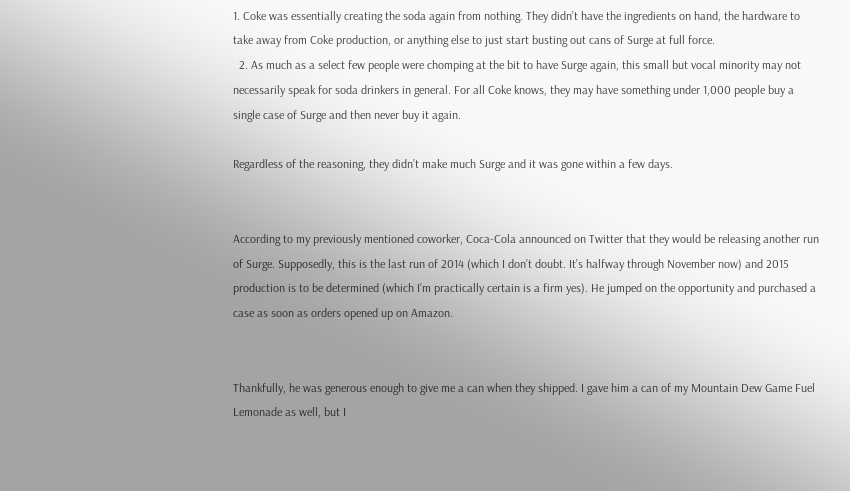1. Coke was essentially creating the soda again from nothing. They didn’t have the ingredients on hand, the hardware to take away from Coke production, or anything else to just start busting out cans of Surge at full force.
  2. As much as a select few people were chomping at the bit to have Surge again, this small but vocal minority may not necessarily speak for soda drinkers in general. For all Coke knows, they may have something under 1,000 people buy a single case of Surge and then never buy it again.

Regardless of the reasoning, they didn’t make much Surge and it was gone within a few days.


According to my previously mentioned coworker, Coca-Cola announced on Twitter that they would be releasing another run of Surge. Supposedly, this is the last run of 2014 (which I don’t doubt. It’s halfway through November now) and 2015 production is to be determined (which I’m practically certain is a firm yes). He jumped on the opportunity and purchased a case as soon as orders opened up on Amazon.


Thankfully, he was generous enough to give me a can when they shipped. I gave him a can of my Mountain Dew Game Fuel Lemonade as well, but I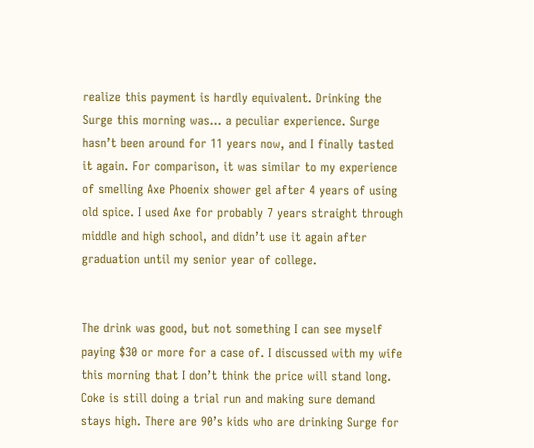realize this payment is hardly equivalent. Drinking the Surge this morning was… a peculiar experience. Surge hasn’t been around for 11 years now, and I finally tasted it again. For comparison, it was similar to my experience of smelling Axe Phoenix shower gel after 4 years of using old spice. I used Axe for probably 7 years straight through middle and high school, and didn’t use it again after graduation until my senior year of college.


The drink was good, but not something I can see myself paying $30 or more for a case of. I discussed with my wife this morning that I don’t think the price will stand long. Coke is still doing a trial run and making sure demand stays high. There are 90’s kids who are drinking Surge for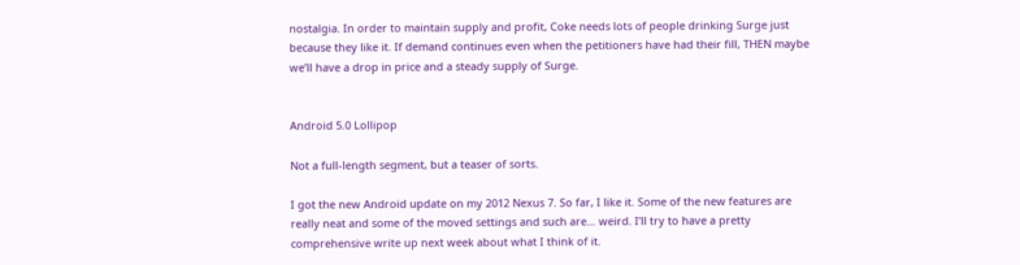nostalgia. In order to maintain supply and profit, Coke needs lots of people drinking Surge just because they like it. If demand continues even when the petitioners have had their fill, THEN maybe we’ll have a drop in price and a steady supply of Surge.


Android 5.0 Lollipop

Not a full-length segment, but a teaser of sorts.

I got the new Android update on my 2012 Nexus 7. So far, I like it. Some of the new features are really neat and some of the moved settings and such are… weird. I’ll try to have a pretty comprehensive write up next week about what I think of it.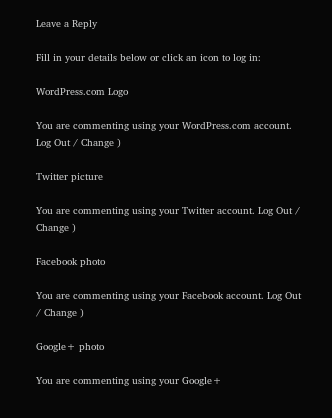Leave a Reply

Fill in your details below or click an icon to log in:

WordPress.com Logo

You are commenting using your WordPress.com account. Log Out / Change )

Twitter picture

You are commenting using your Twitter account. Log Out / Change )

Facebook photo

You are commenting using your Facebook account. Log Out / Change )

Google+ photo

You are commenting using your Google+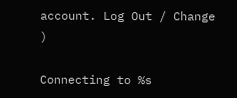account. Log Out / Change )

Connecting to %s